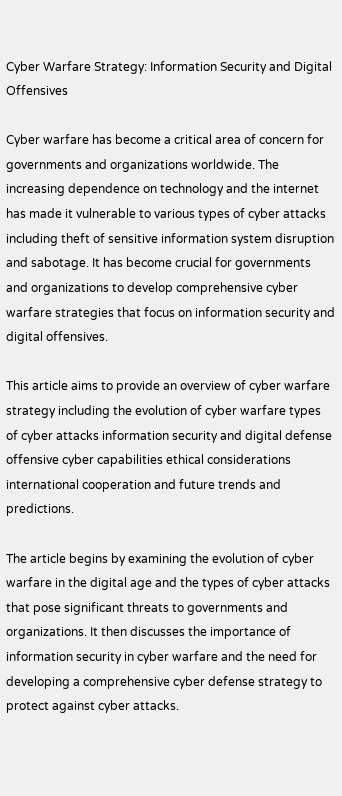Cyber Warfare Strategy: Information Security and Digital Offensives

Cyber warfare has become a critical area of concern for governments and organizations worldwide. The increasing dependence on technology and the internet has made it vulnerable to various types of cyber attacks including theft of sensitive information system disruption and sabotage. It has become crucial for governments and organizations to develop comprehensive cyber warfare strategies that focus on information security and digital offensives.

This article aims to provide an overview of cyber warfare strategy including the evolution of cyber warfare types of cyber attacks information security and digital defense offensive cyber capabilities ethical considerations international cooperation and future trends and predictions.

The article begins by examining the evolution of cyber warfare in the digital age and the types of cyber attacks that pose significant threats to governments and organizations. It then discusses the importance of information security in cyber warfare and the need for developing a comprehensive cyber defense strategy to protect against cyber attacks.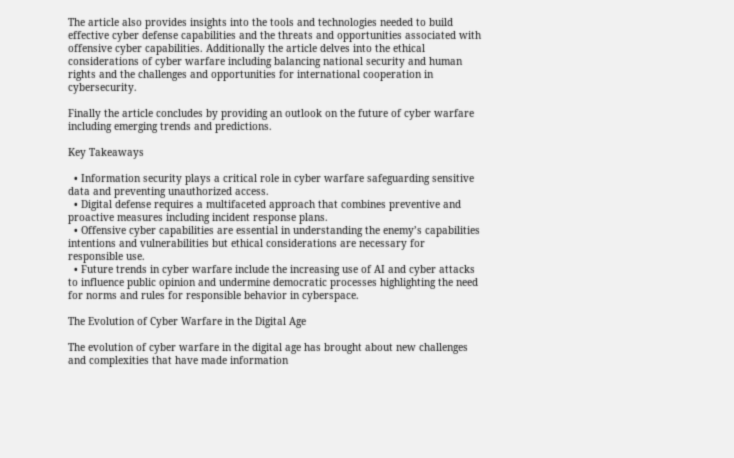The article also provides insights into the tools and technologies needed to build effective cyber defense capabilities and the threats and opportunities associated with offensive cyber capabilities. Additionally the article delves into the ethical considerations of cyber warfare including balancing national security and human rights and the challenges and opportunities for international cooperation in cybersecurity.

Finally the article concludes by providing an outlook on the future of cyber warfare including emerging trends and predictions.

Key Takeaways

  • Information security plays a critical role in cyber warfare safeguarding sensitive data and preventing unauthorized access.
  • Digital defense requires a multifaceted approach that combines preventive and proactive measures including incident response plans.
  • Offensive cyber capabilities are essential in understanding the enemy’s capabilities intentions and vulnerabilities but ethical considerations are necessary for responsible use.
  • Future trends in cyber warfare include the increasing use of AI and cyber attacks to influence public opinion and undermine democratic processes highlighting the need for norms and rules for responsible behavior in cyberspace.

The Evolution of Cyber Warfare in the Digital Age

The evolution of cyber warfare in the digital age has brought about new challenges and complexities that have made information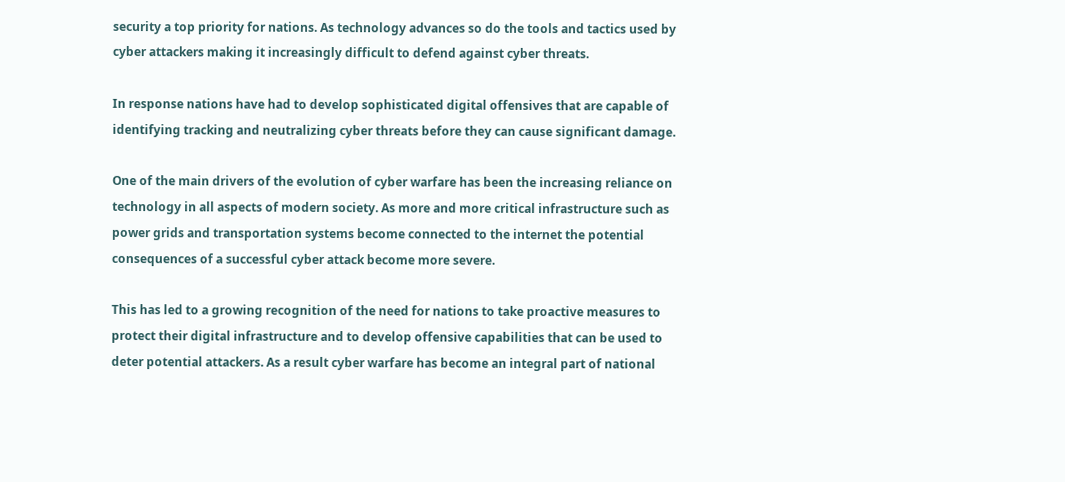security a top priority for nations. As technology advances so do the tools and tactics used by cyber attackers making it increasingly difficult to defend against cyber threats.

In response nations have had to develop sophisticated digital offensives that are capable of identifying tracking and neutralizing cyber threats before they can cause significant damage.

One of the main drivers of the evolution of cyber warfare has been the increasing reliance on technology in all aspects of modern society. As more and more critical infrastructure such as power grids and transportation systems become connected to the internet the potential consequences of a successful cyber attack become more severe.

This has led to a growing recognition of the need for nations to take proactive measures to protect their digital infrastructure and to develop offensive capabilities that can be used to deter potential attackers. As a result cyber warfare has become an integral part of national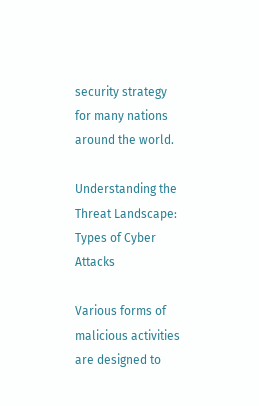security strategy for many nations around the world.

Understanding the Threat Landscape: Types of Cyber Attacks

Various forms of malicious activities are designed to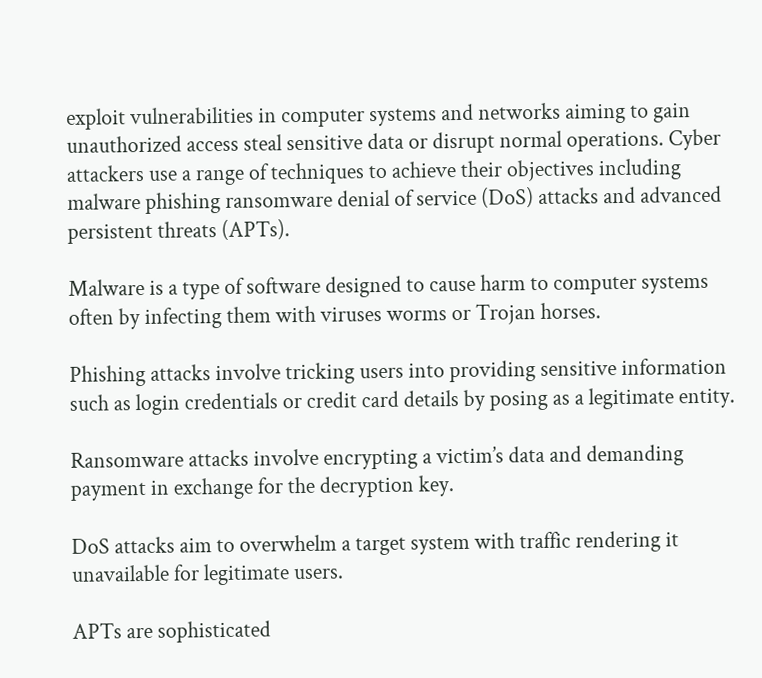exploit vulnerabilities in computer systems and networks aiming to gain unauthorized access steal sensitive data or disrupt normal operations. Cyber attackers use a range of techniques to achieve their objectives including malware phishing ransomware denial of service (DoS) attacks and advanced persistent threats (APTs).

Malware is a type of software designed to cause harm to computer systems often by infecting them with viruses worms or Trojan horses.

Phishing attacks involve tricking users into providing sensitive information such as login credentials or credit card details by posing as a legitimate entity.

Ransomware attacks involve encrypting a victim’s data and demanding payment in exchange for the decryption key.

DoS attacks aim to overwhelm a target system with traffic rendering it unavailable for legitimate users.

APTs are sophisticated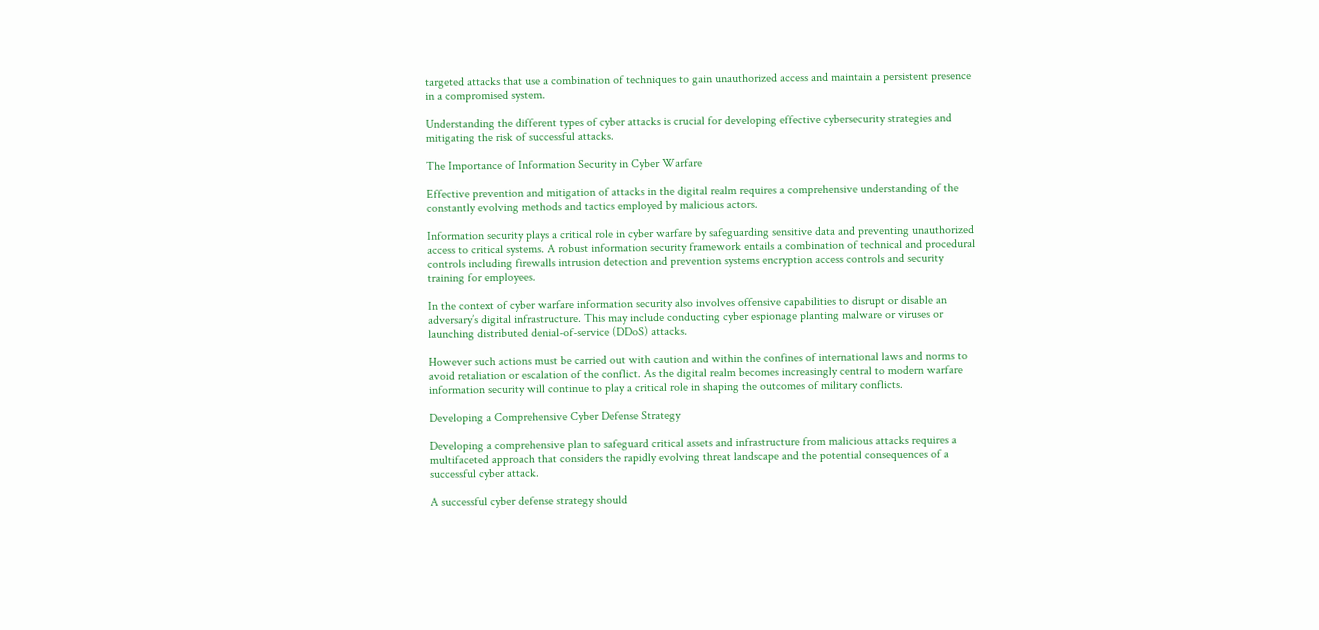targeted attacks that use a combination of techniques to gain unauthorized access and maintain a persistent presence in a compromised system.

Understanding the different types of cyber attacks is crucial for developing effective cybersecurity strategies and mitigating the risk of successful attacks.

The Importance of Information Security in Cyber Warfare

Effective prevention and mitigation of attacks in the digital realm requires a comprehensive understanding of the constantly evolving methods and tactics employed by malicious actors.

Information security plays a critical role in cyber warfare by safeguarding sensitive data and preventing unauthorized access to critical systems. A robust information security framework entails a combination of technical and procedural controls including firewalls intrusion detection and prevention systems encryption access controls and security training for employees.

In the context of cyber warfare information security also involves offensive capabilities to disrupt or disable an adversary’s digital infrastructure. This may include conducting cyber espionage planting malware or viruses or launching distributed denial-of-service (DDoS) attacks.

However such actions must be carried out with caution and within the confines of international laws and norms to avoid retaliation or escalation of the conflict. As the digital realm becomes increasingly central to modern warfare information security will continue to play a critical role in shaping the outcomes of military conflicts.

Developing a Comprehensive Cyber Defense Strategy

Developing a comprehensive plan to safeguard critical assets and infrastructure from malicious attacks requires a multifaceted approach that considers the rapidly evolving threat landscape and the potential consequences of a successful cyber attack.

A successful cyber defense strategy should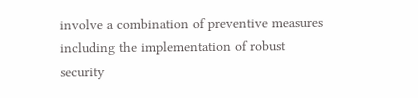involve a combination of preventive measures including the implementation of robust security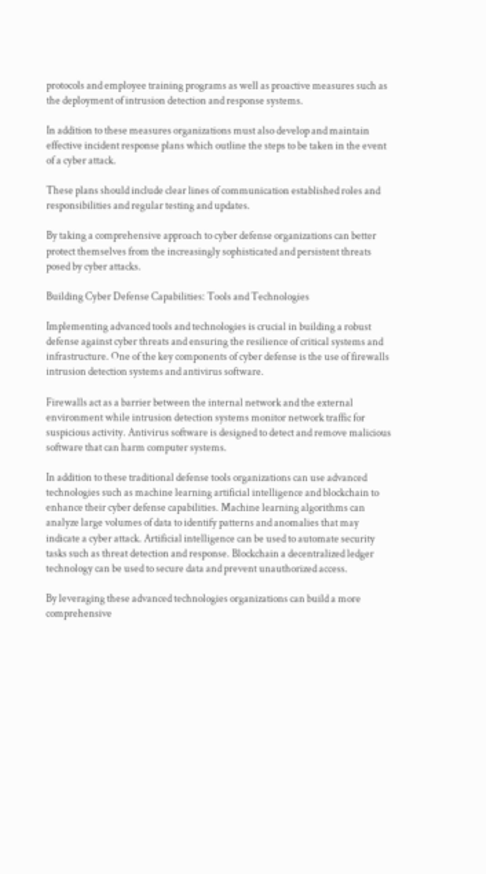protocols and employee training programs as well as proactive measures such as the deployment of intrusion detection and response systems.

In addition to these measures organizations must also develop and maintain effective incident response plans which outline the steps to be taken in the event of a cyber attack.

These plans should include clear lines of communication established roles and responsibilities and regular testing and updates.

By taking a comprehensive approach to cyber defense organizations can better protect themselves from the increasingly sophisticated and persistent threats posed by cyber attacks.

Building Cyber Defense Capabilities: Tools and Technologies

Implementing advanced tools and technologies is crucial in building a robust defense against cyber threats and ensuring the resilience of critical systems and infrastructure. One of the key components of cyber defense is the use of firewalls intrusion detection systems and antivirus software.

Firewalls act as a barrier between the internal network and the external environment while intrusion detection systems monitor network traffic for suspicious activity. Antivirus software is designed to detect and remove malicious software that can harm computer systems.

In addition to these traditional defense tools organizations can use advanced technologies such as machine learning artificial intelligence and blockchain to enhance their cyber defense capabilities. Machine learning algorithms can analyze large volumes of data to identify patterns and anomalies that may indicate a cyber attack. Artificial intelligence can be used to automate security tasks such as threat detection and response. Blockchain a decentralized ledger technology can be used to secure data and prevent unauthorized access.

By leveraging these advanced technologies organizations can build a more comprehensive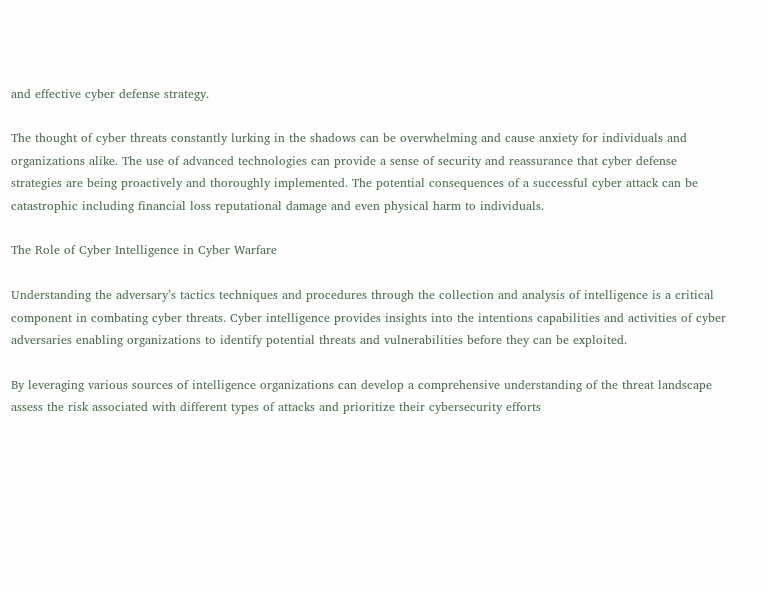and effective cyber defense strategy.

The thought of cyber threats constantly lurking in the shadows can be overwhelming and cause anxiety for individuals and organizations alike. The use of advanced technologies can provide a sense of security and reassurance that cyber defense strategies are being proactively and thoroughly implemented. The potential consequences of a successful cyber attack can be catastrophic including financial loss reputational damage and even physical harm to individuals.

The Role of Cyber Intelligence in Cyber Warfare

Understanding the adversary’s tactics techniques and procedures through the collection and analysis of intelligence is a critical component in combating cyber threats. Cyber intelligence provides insights into the intentions capabilities and activities of cyber adversaries enabling organizations to identify potential threats and vulnerabilities before they can be exploited.

By leveraging various sources of intelligence organizations can develop a comprehensive understanding of the threat landscape assess the risk associated with different types of attacks and prioritize their cybersecurity efforts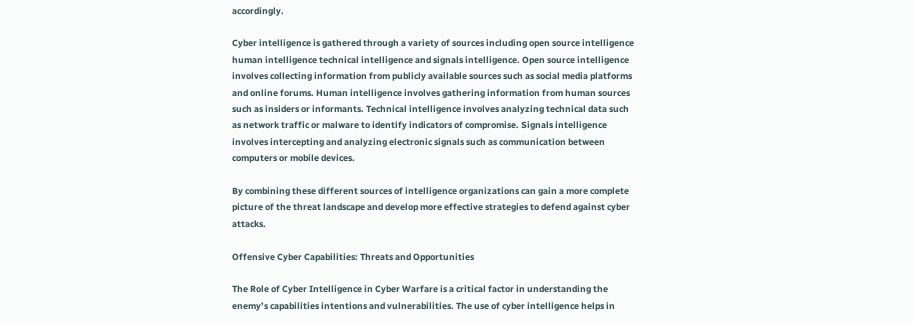accordingly.

Cyber intelligence is gathered through a variety of sources including open source intelligence human intelligence technical intelligence and signals intelligence. Open source intelligence involves collecting information from publicly available sources such as social media platforms and online forums. Human intelligence involves gathering information from human sources such as insiders or informants. Technical intelligence involves analyzing technical data such as network traffic or malware to identify indicators of compromise. Signals intelligence involves intercepting and analyzing electronic signals such as communication between computers or mobile devices.

By combining these different sources of intelligence organizations can gain a more complete picture of the threat landscape and develop more effective strategies to defend against cyber attacks.

Offensive Cyber Capabilities: Threats and Opportunities

The Role of Cyber Intelligence in Cyber Warfare is a critical factor in understanding the enemy’s capabilities intentions and vulnerabilities. The use of cyber intelligence helps in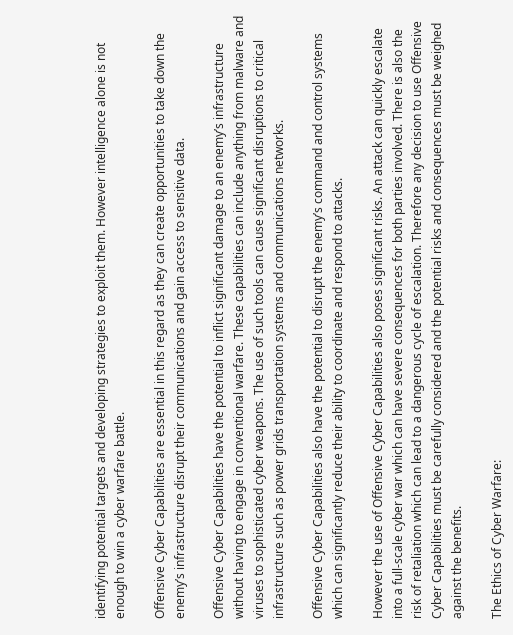identifying potential targets and developing strategies to exploit them. However intelligence alone is not enough to win a cyber warfare battle.

Offensive Cyber Capabilities are essential in this regard as they can create opportunities to take down the enemy’s infrastructure disrupt their communications and gain access to sensitive data.

Offensive Cyber Capabilities have the potential to inflict significant damage to an enemy’s infrastructure without having to engage in conventional warfare. These capabilities can include anything from malware and viruses to sophisticated cyber weapons. The use of such tools can cause significant disruptions to critical infrastructure such as power grids transportation systems and communications networks.

Offensive Cyber Capabilities also have the potential to disrupt the enemy’s command and control systems which can significantly reduce their ability to coordinate and respond to attacks.

However the use of Offensive Cyber Capabilities also poses significant risks. An attack can quickly escalate into a full-scale cyber war which can have severe consequences for both parties involved. There is also the risk of retaliation which can lead to a dangerous cycle of escalation. Therefore any decision to use Offensive Cyber Capabilities must be carefully considered and the potential risks and consequences must be weighed against the benefits.

The Ethics of Cyber Warfare: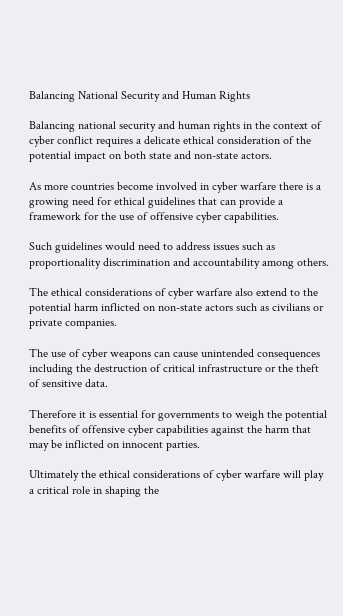Balancing National Security and Human Rights

Balancing national security and human rights in the context of cyber conflict requires a delicate ethical consideration of the potential impact on both state and non-state actors.

As more countries become involved in cyber warfare there is a growing need for ethical guidelines that can provide a framework for the use of offensive cyber capabilities.

Such guidelines would need to address issues such as proportionality discrimination and accountability among others.

The ethical considerations of cyber warfare also extend to the potential harm inflicted on non-state actors such as civilians or private companies.

The use of cyber weapons can cause unintended consequences including the destruction of critical infrastructure or the theft of sensitive data.

Therefore it is essential for governments to weigh the potential benefits of offensive cyber capabilities against the harm that may be inflicted on innocent parties.

Ultimately the ethical considerations of cyber warfare will play a critical role in shaping the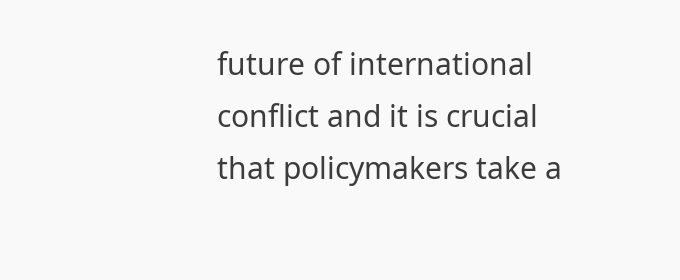future of international conflict and it is crucial that policymakers take a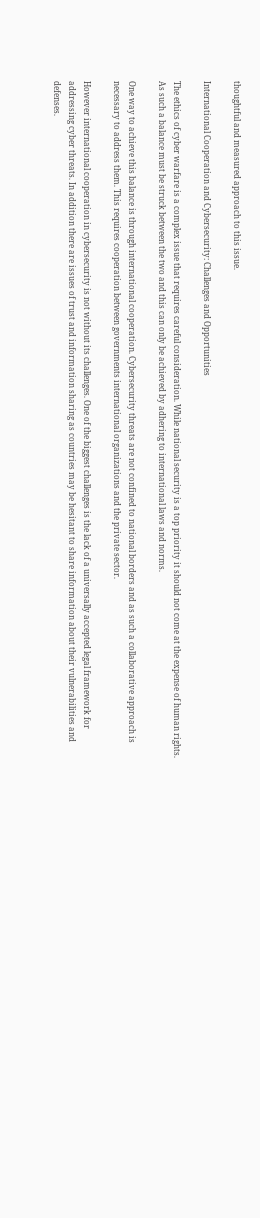thoughtful and measured approach to this issue.

International Cooperation and Cybersecurity: Challenges and Opportunities

The ethics of cyber warfare is a complex issue that requires careful consideration. While national security is a top priority it should not come at the expense of human rights. As such a balance must be struck between the two and this can only be achieved by adhering to international laws and norms.

One way to achieve this balance is through international cooperation. Cybersecurity threats are not confined to national borders and as such a collaborative approach is necessary to address them. This requires cooperation between governments international organizations and the private sector.

However international cooperation in cybersecurity is not without its challenges. One of the biggest challenges is the lack of a universally accepted legal framework for addressing cyber threats. In addition there are issues of trust and information sharing as countries may be hesitant to share information about their vulnerabilities and defenses.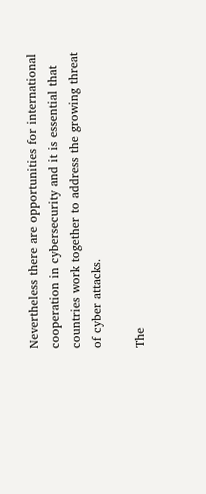Nevertheless there are opportunities for international cooperation in cybersecurity and it is essential that countries work together to address the growing threat of cyber attacks.

The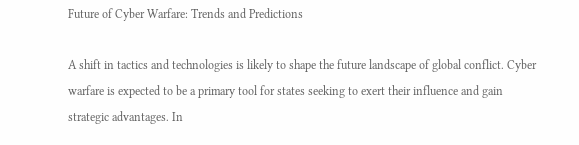Future of Cyber Warfare: Trends and Predictions

A shift in tactics and technologies is likely to shape the future landscape of global conflict. Cyber warfare is expected to be a primary tool for states seeking to exert their influence and gain strategic advantages. In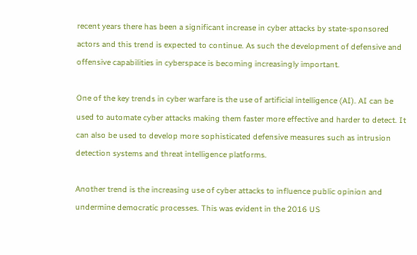recent years there has been a significant increase in cyber attacks by state-sponsored actors and this trend is expected to continue. As such the development of defensive and offensive capabilities in cyberspace is becoming increasingly important.

One of the key trends in cyber warfare is the use of artificial intelligence (AI). AI can be used to automate cyber attacks making them faster more effective and harder to detect. It can also be used to develop more sophisticated defensive measures such as intrusion detection systems and threat intelligence platforms.

Another trend is the increasing use of cyber attacks to influence public opinion and undermine democratic processes. This was evident in the 2016 US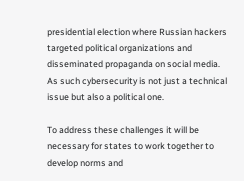presidential election where Russian hackers targeted political organizations and disseminated propaganda on social media. As such cybersecurity is not just a technical issue but also a political one.

To address these challenges it will be necessary for states to work together to develop norms and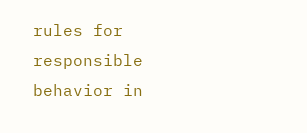rules for responsible behavior in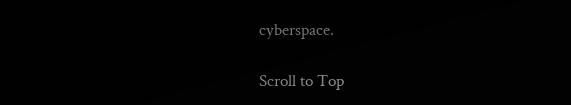cyberspace.

Scroll to Top